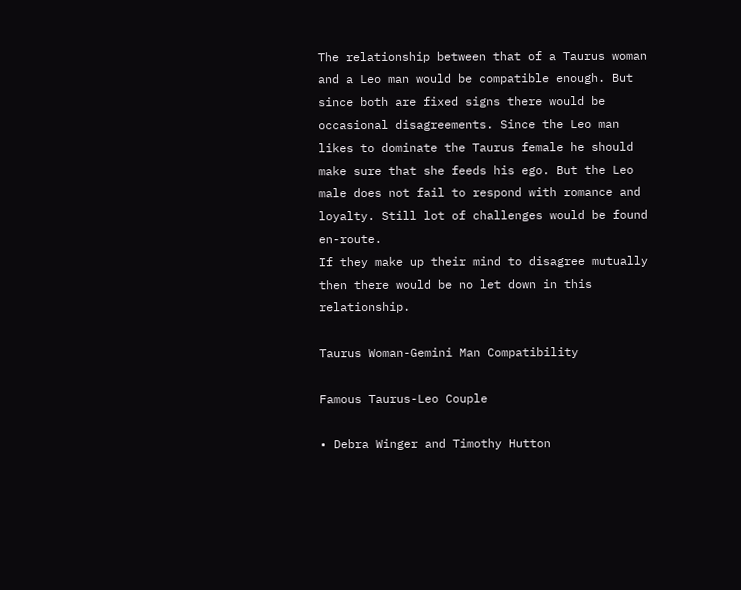The relationship between that of a Taurus woman and a Leo man would be compatible enough. But since both are fixed signs there would be occasional disagreements. Since the Leo man likes to dominate the Taurus female he should make sure that she feeds his ego. But the Leo male does not fail to respond with romance and loyalty. Still lot of challenges would be found en-route.
If they make up their mind to disagree mutually then there would be no let down in this relationship.

Taurus Woman-Gemini Man Compatibility

Famous Taurus-Leo Couple

• Debra Winger and Timothy Hutton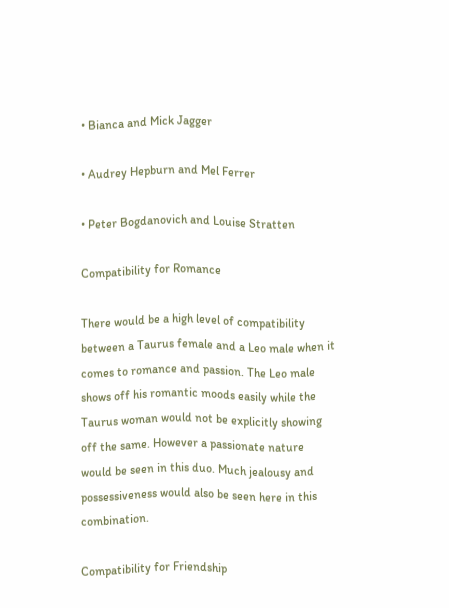• Bianca and Mick Jagger

• Audrey Hepburn and Mel Ferrer

• Peter Bogdanovich and Louise Stratten

Compatibility for Romance

There would be a high level of compatibility between a Taurus female and a Leo male when it comes to romance and passion. The Leo male shows off his romantic moods easily while the Taurus woman would not be explicitly showing off the same. However a passionate nature would be seen in this duo. Much jealousy and possessiveness would also be seen here in this combination.

Compatibility for Friendship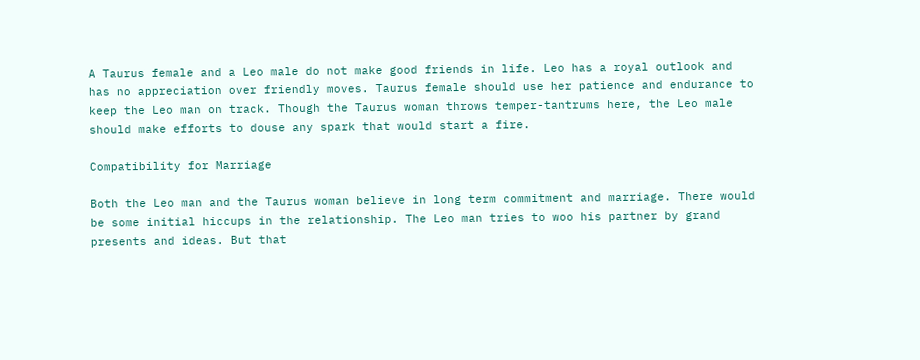A Taurus female and a Leo male do not make good friends in life. Leo has a royal outlook and has no appreciation over friendly moves. Taurus female should use her patience and endurance to keep the Leo man on track. Though the Taurus woman throws temper-tantrums here, the Leo male should make efforts to douse any spark that would start a fire.

Compatibility for Marriage

Both the Leo man and the Taurus woman believe in long term commitment and marriage. There would be some initial hiccups in the relationship. The Leo man tries to woo his partner by grand presents and ideas. But that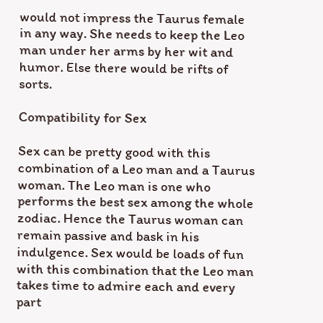would not impress the Taurus female in any way. She needs to keep the Leo man under her arms by her wit and humor. Else there would be rifts of sorts.

Compatibility for Sex

Sex can be pretty good with this combination of a Leo man and a Taurus woman. The Leo man is one who performs the best sex among the whole zodiac. Hence the Taurus woman can remain passive and bask in his indulgence. Sex would be loads of fun with this combination that the Leo man takes time to admire each and every part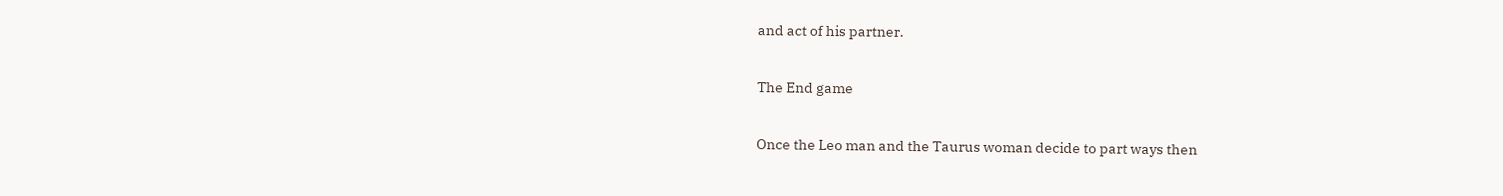and act of his partner.

The End game

Once the Leo man and the Taurus woman decide to part ways then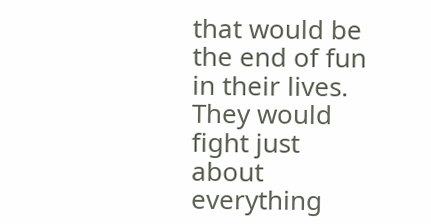that would be the end of fun in their lives. They would fight just about everything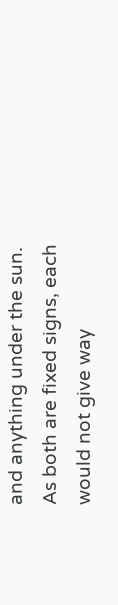and anything under the sun. As both are fixed signs, each would not give way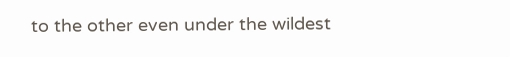to the other even under the wildest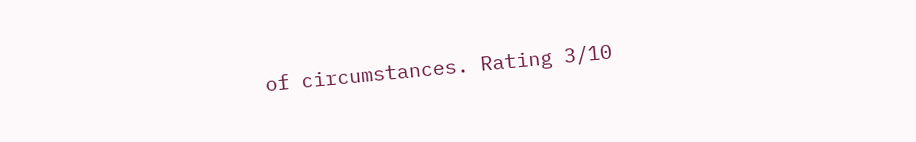of circumstances. Rating 3/10